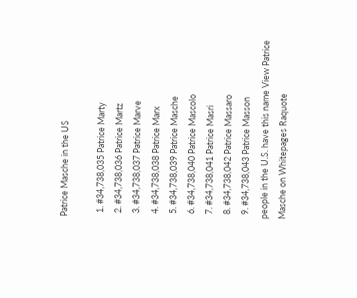Patrice Masche in the US

  1. #34,738,035 Patrice Marty
  2. #34,738,036 Patrice Martz
  3. #34,738,037 Patrice Marve
  4. #34,738,038 Patrice Marx
  5. #34,738,039 Patrice Masche
  6. #34,738,040 Patrice Mascolo
  7. #34,738,041 Patrice Masri
  8. #34,738,042 Patrice Massaro
  9. #34,738,043 Patrice Masson
people in the U.S. have this name View Patrice Masche on Whitepages Raquote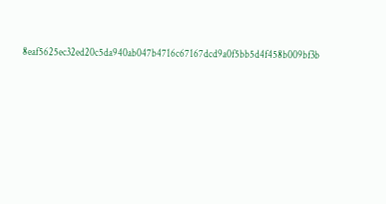8eaf5625ec32ed20c5da940ab047b4716c67167dcd9a0f5bb5d4f458b009bf3b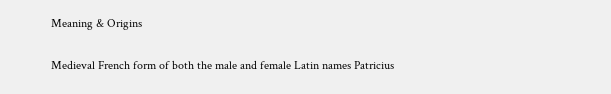Meaning & Origins

Medieval French form of both the male and female Latin names Patricius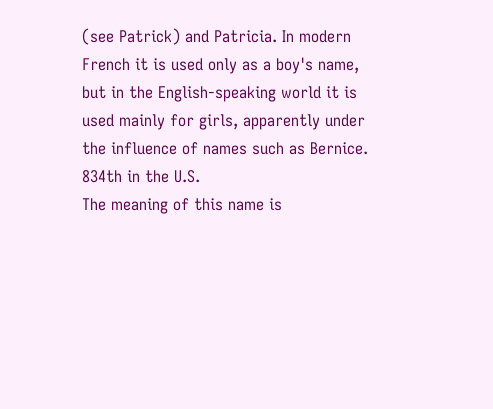(see Patrick) and Patricia. In modern French it is used only as a boy's name, but in the English-speaking world it is used mainly for girls, apparently under the influence of names such as Bernice.
834th in the U.S.
The meaning of this name is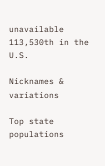unavailable
113,530th in the U.S.

Nicknames & variations

Top state populations